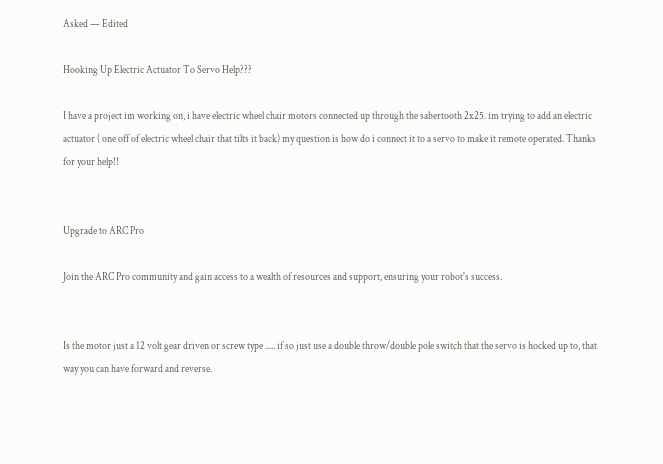Asked — Edited

Hooking Up Electric Actuator To Servo Help???

I have a project im working on, i have electric wheel chair motors connected up through the sabertooth 2x25. im trying to add an electric actuator ( one off of electric wheel chair that tilts it back) my question is how do i connect it to a servo to make it remote operated. Thanks for your help!!


Upgrade to ARC Pro

Join the ARC Pro community and gain access to a wealth of resources and support, ensuring your robot's success.


Is the motor just a 12 volt gear driven or screw type ..... if so just use a double throw/double pole switch that the servo is hocked up to, that way you can have forward and reverse.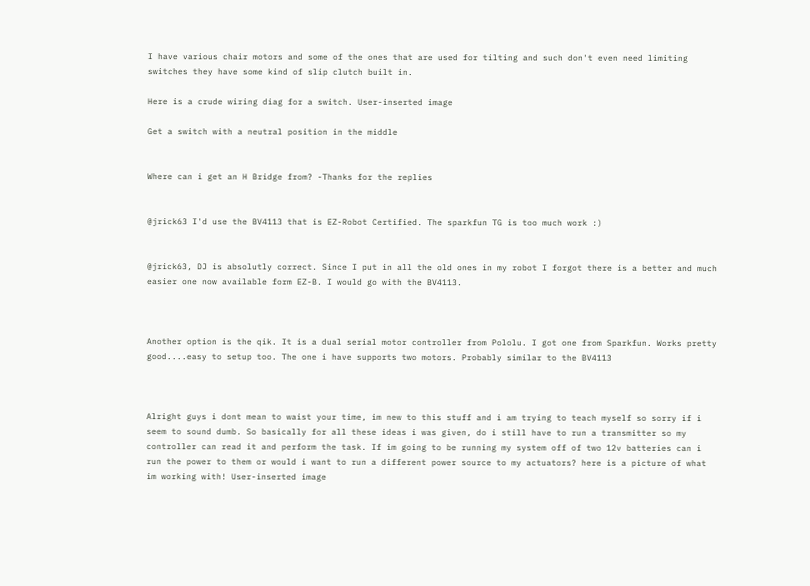I have various chair motors and some of the ones that are used for tilting and such don't even need limiting switches they have some kind of slip clutch built in.

Here is a crude wiring diag for a switch. User-inserted image

Get a switch with a neutral position in the middle


Where can i get an H Bridge from? -Thanks for the replies


@jrick63 I'd use the BV4113 that is EZ-Robot Certified. The sparkfun TG is too much work :)


@jrick63, DJ is absolutly correct. Since I put in all the old ones in my robot I forgot there is a better and much easier one now available form EZ-B. I would go with the BV4113.



Another option is the qik. It is a dual serial motor controller from Pololu. I got one from Sparkfun. Works pretty good....easy to setup too. The one i have supports two motors. Probably similar to the BV4113



Alright guys i dont mean to waist your time, im new to this stuff and i am trying to teach myself so sorry if i seem to sound dumb. So basically for all these ideas i was given, do i still have to run a transmitter so my controller can read it and perform the task. If im going to be running my system off of two 12v batteries can i run the power to them or would i want to run a different power source to my actuators? here is a picture of what im working with! User-inserted image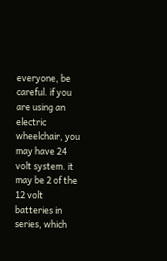everyone, be careful. if you are using an electric wheelchair, you may have 24 volt system. it may be 2 of the 12 volt batteries in series, which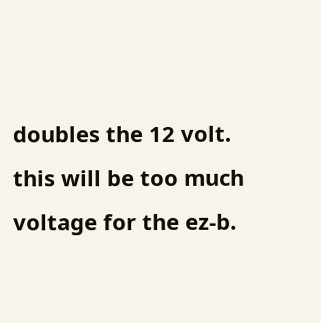doubles the 12 volt. this will be too much voltage for the ez-b.